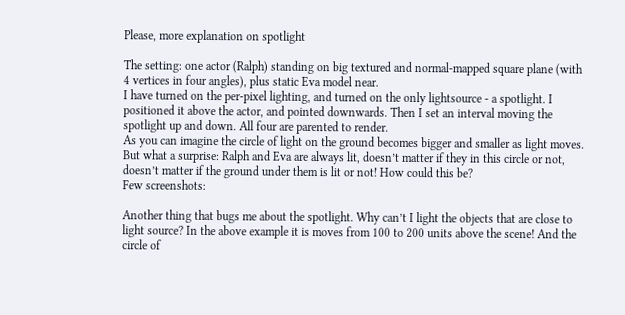Please, more explanation on spotlight

The setting: one actor (Ralph) standing on big textured and normal-mapped square plane (with 4 vertices in four angles), plus static Eva model near.
I have turned on the per-pixel lighting, and turned on the only lightsource - a spotlight. I positioned it above the actor, and pointed downwards. Then I set an interval moving the spotlight up and down. All four are parented to render.
As you can imagine the circle of light on the ground becomes bigger and smaller as light moves. But what a surprise: Ralph and Eva are always lit, doesn’t matter if they in this circle or not, doesn’t matter if the ground under them is lit or not! How could this be?
Few screenshots:

Another thing that bugs me about the spotlight. Why can’t I light the objects that are close to light source? In the above example it is moves from 100 to 200 units above the scene! And the circle of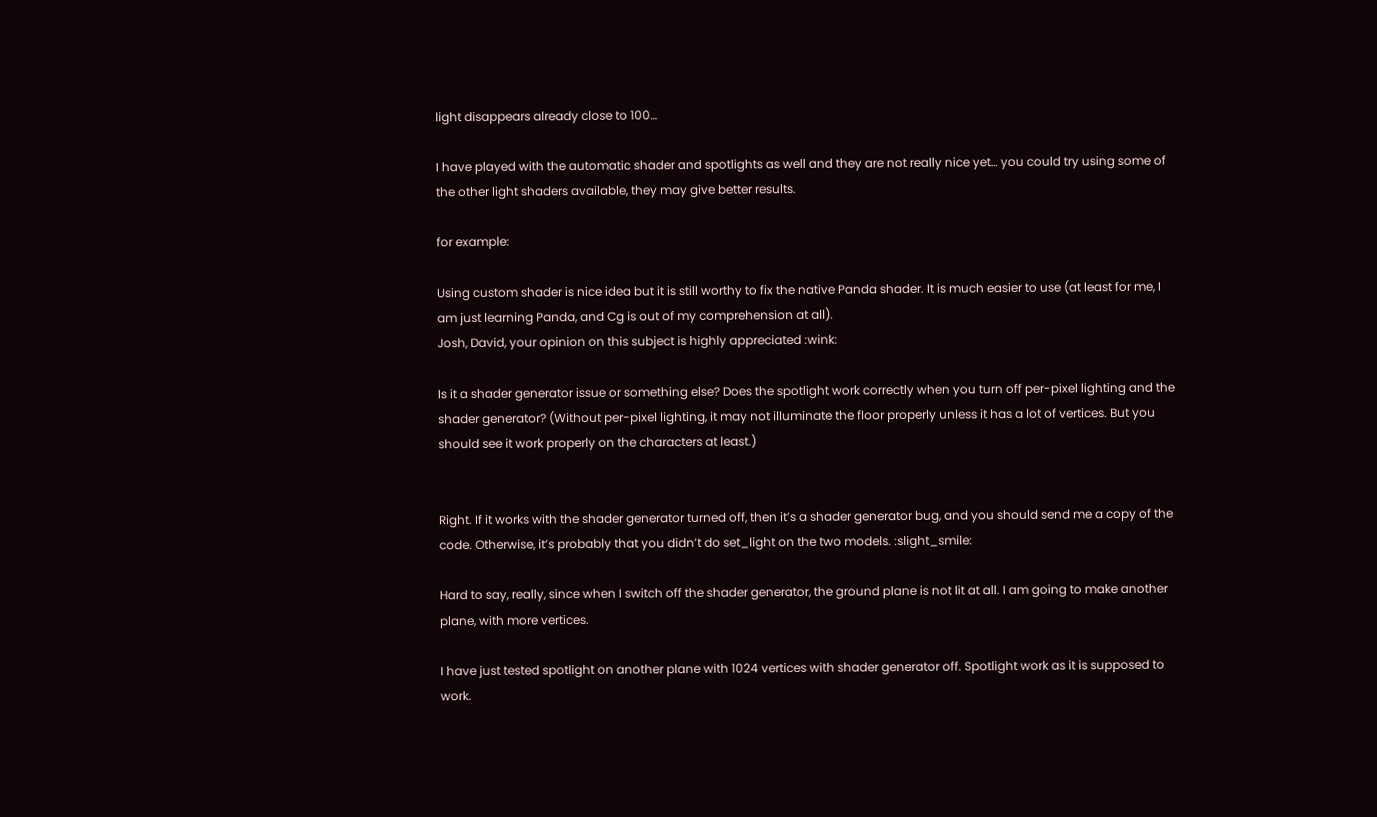light disappears already close to 100…

I have played with the automatic shader and spotlights as well and they are not really nice yet… you could try using some of the other light shaders available, they may give better results.

for example:

Using custom shader is nice idea but it is still worthy to fix the native Panda shader. It is much easier to use (at least for me, I am just learning Panda, and Cg is out of my comprehension at all).
Josh, David, your opinion on this subject is highly appreciated :wink:

Is it a shader generator issue or something else? Does the spotlight work correctly when you turn off per-pixel lighting and the shader generator? (Without per-pixel lighting, it may not illuminate the floor properly unless it has a lot of vertices. But you should see it work properly on the characters at least.)


Right. If it works with the shader generator turned off, then it’s a shader generator bug, and you should send me a copy of the code. Otherwise, it’s probably that you didn’t do set_light on the two models. :slight_smile:

Hard to say, really, since when I switch off the shader generator, the ground plane is not lit at all. I am going to make another plane, with more vertices.

I have just tested spotlight on another plane with 1024 vertices with shader generator off. Spotlight work as it is supposed to work.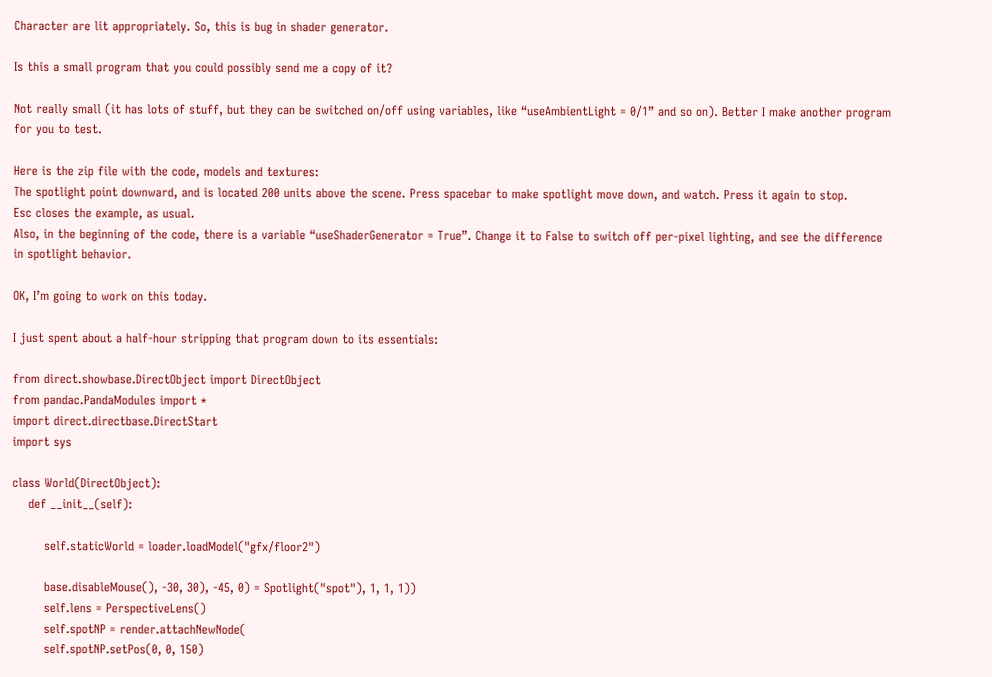Character are lit appropriately. So, this is bug in shader generator.

Is this a small program that you could possibly send me a copy of it?

Not really small (it has lots of stuff, but they can be switched on/off using variables, like “useAmbientLight = 0/1” and so on). Better I make another program for you to test.

Here is the zip file with the code, models and textures:
The spotlight point downward, and is located 200 units above the scene. Press spacebar to make spotlight move down, and watch. Press it again to stop.
Esc closes the example, as usual.
Also, in the beginning of the code, there is a variable “useShaderGenerator = True”. Change it to False to switch off per-pixel lighting, and see the difference in spotlight behavior.

OK, I’m going to work on this today.

I just spent about a half-hour stripping that program down to its essentials:

from direct.showbase.DirectObject import DirectObject
from pandac.PandaModules import *
import direct.directbase.DirectStart
import sys

class World(DirectObject):
    def __init__(self):

        self.staticWorld = loader.loadModel("gfx/floor2")

        base.disableMouse(), -30, 30), -45, 0) = Spotlight("spot"), 1, 1, 1))
        self.lens = PerspectiveLens()
        self.spotNP = render.attachNewNode(
        self.spotNP.setPos(0, 0, 150)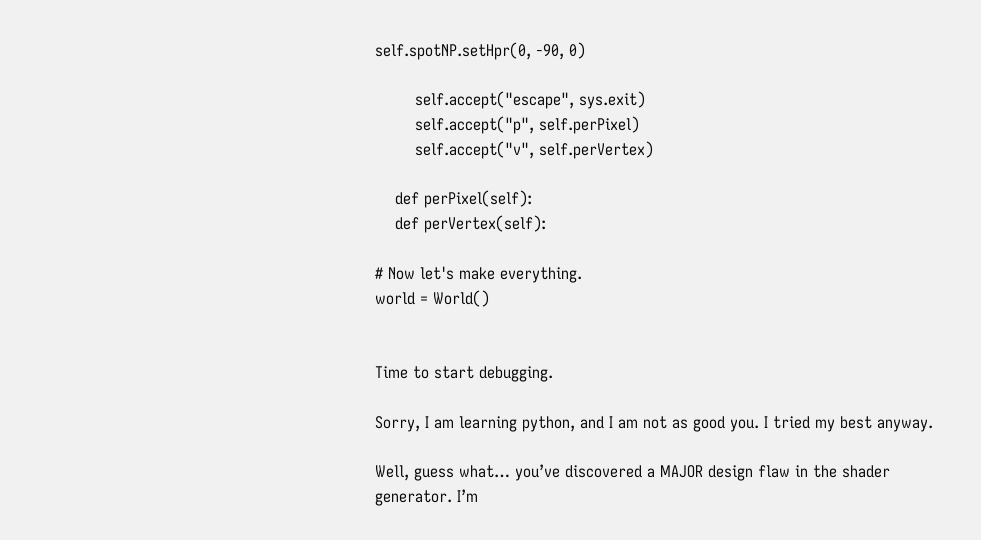self.spotNP.setHpr(0, -90, 0)

        self.accept("escape", sys.exit)
        self.accept("p", self.perPixel)
        self.accept("v", self.perVertex)

    def perPixel(self):
    def perVertex(self):

# Now let's make everything.
world = World()


Time to start debugging.

Sorry, I am learning python, and I am not as good you. I tried my best anyway.

Well, guess what… you’ve discovered a MAJOR design flaw in the shader generator. I’m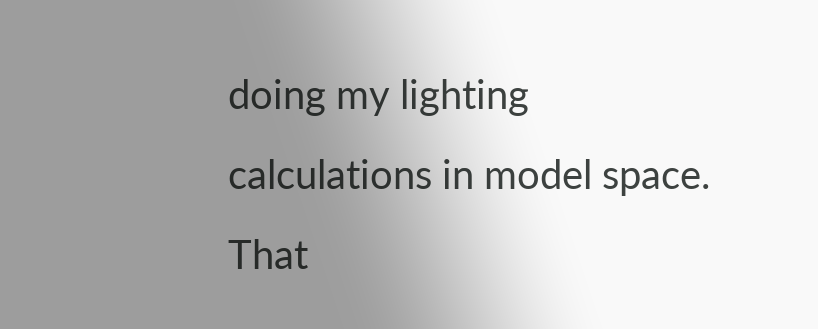doing my lighting calculations in model space. That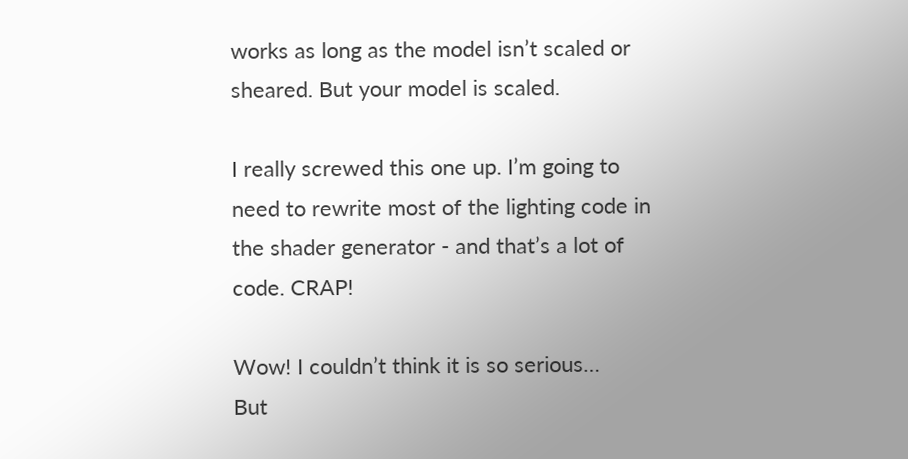works as long as the model isn’t scaled or sheared. But your model is scaled.

I really screwed this one up. I’m going to need to rewrite most of the lighting code in the shader generator - and that’s a lot of code. CRAP!

Wow! I couldn’t think it is so serious…
But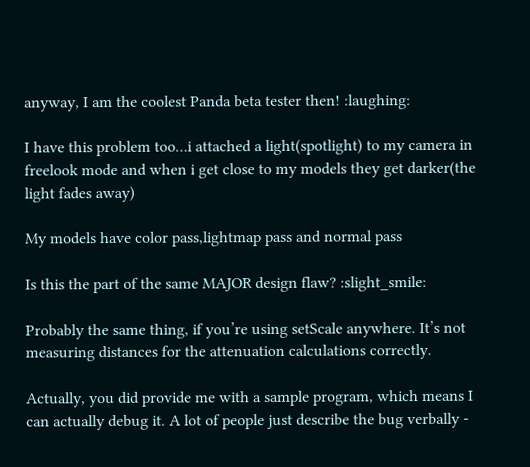anyway, I am the coolest Panda beta tester then! :laughing:

I have this problem too…i attached a light(spotlight) to my camera in freelook mode and when i get close to my models they get darker(the light fades away)

My models have color pass,lightmap pass and normal pass

Is this the part of the same MAJOR design flaw? :slight_smile:

Probably the same thing, if you’re using setScale anywhere. It’s not measuring distances for the attenuation calculations correctly.

Actually, you did provide me with a sample program, which means I can actually debug it. A lot of people just describe the bug verbally -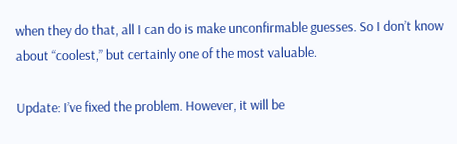when they do that, all I can do is make unconfirmable guesses. So I don’t know about “coolest,” but certainly one of the most valuable.

Update: I’ve fixed the problem. However, it will be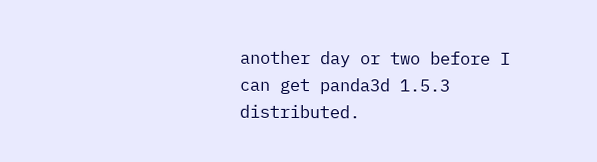another day or two before I can get panda3d 1.5.3 distributed.